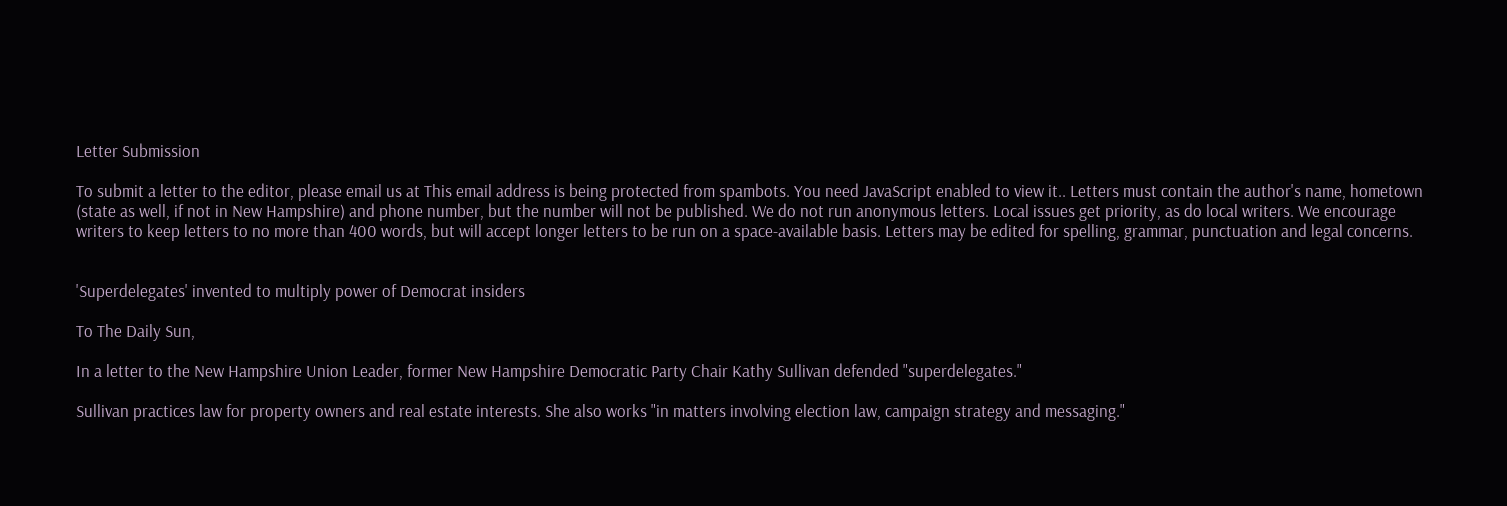Letter Submission

To submit a letter to the editor, please email us at This email address is being protected from spambots. You need JavaScript enabled to view it.. Letters must contain the author's name, hometown (state as well, if not in New Hampshire) and phone number, but the number will not be published. We do not run anonymous letters. Local issues get priority, as do local writers. We encourage writers to keep letters to no more than 400 words, but will accept longer letters to be run on a space-available basis. Letters may be edited for spelling, grammar, punctuation and legal concerns.


'Superdelegates' invented to multiply power of Democrat insiders

To The Daily Sun,

In a letter to the New Hampshire Union Leader, former New Hampshire Democratic Party Chair Kathy Sullivan defended "superdelegates."

Sullivan practices law for property owners and real estate interests. She also works "in matters involving election law, campaign strategy and messaging."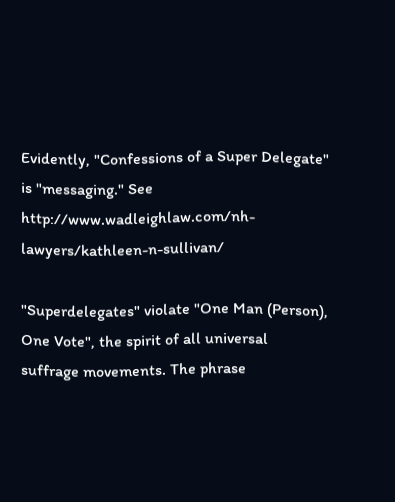Evidently, "Confessions of a Super Delegate" is "messaging." See http://www.wadleighlaw.com/nh-lawyers/kathleen-n-sullivan/

"Superdelegates" violate "One Man (Person), One Vote", the spirit of all universal suffrage movements. The phrase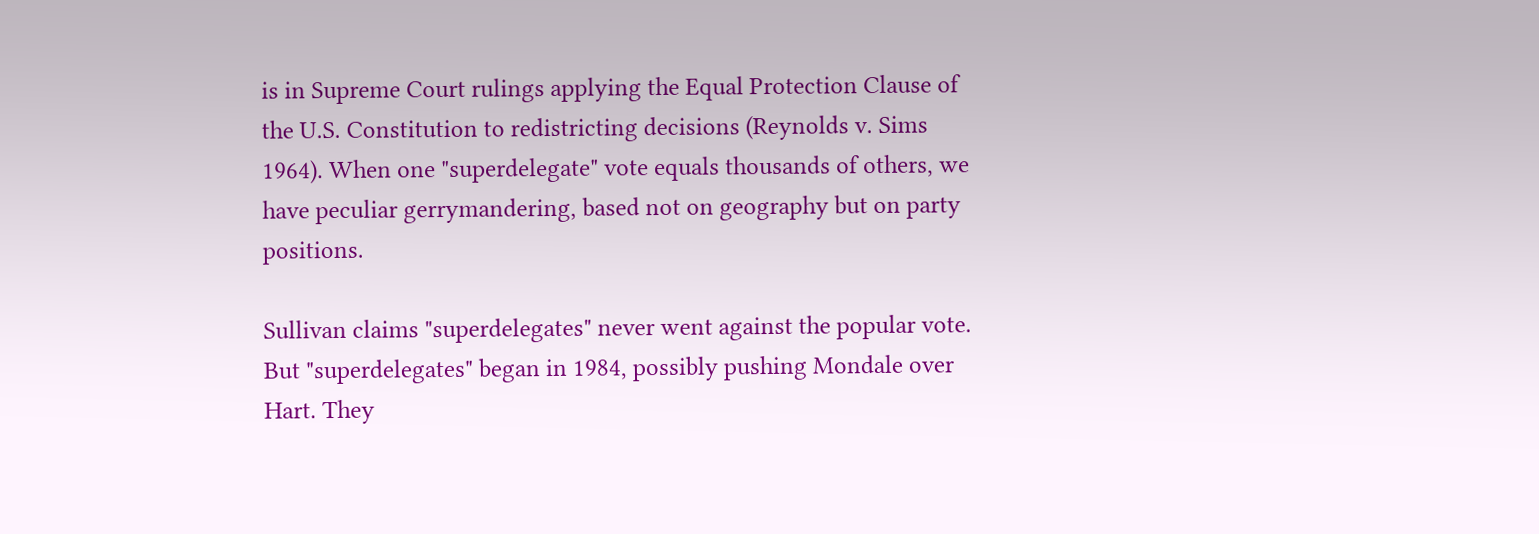is in Supreme Court rulings applying the Equal Protection Clause of the U.S. Constitution to redistricting decisions (Reynolds v. Sims 1964). When one "superdelegate" vote equals thousands of others, we have peculiar gerrymandering, based not on geography but on party positions.

Sullivan claims "superdelegates" never went against the popular vote. But "superdelegates" began in 1984, possibly pushing Mondale over Hart. They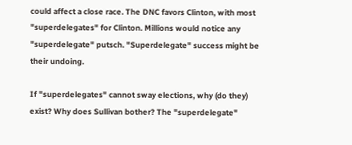could affect a close race. The DNC favors Clinton, with most "superdelegates" for Clinton. Millions would notice any "superdelegate" putsch. "Superdelegate" success might be their undoing.

If "superdelegates" cannot sway elections, why (do they) exist? Why does Sullivan bother? The "superdelegate"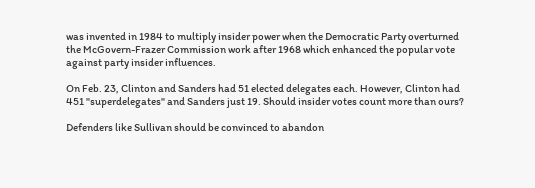was invented in 1984 to multiply insider power when the Democratic Party overturned the McGovern-Frazer Commission work after 1968 which enhanced the popular vote against party insider influences.

On Feb. 23, Clinton and Sanders had 51 elected delegates each. However, Clinton had 451 "superdelegates" and Sanders just 19. Should insider votes count more than ours?

Defenders like Sullivan should be convinced to abandon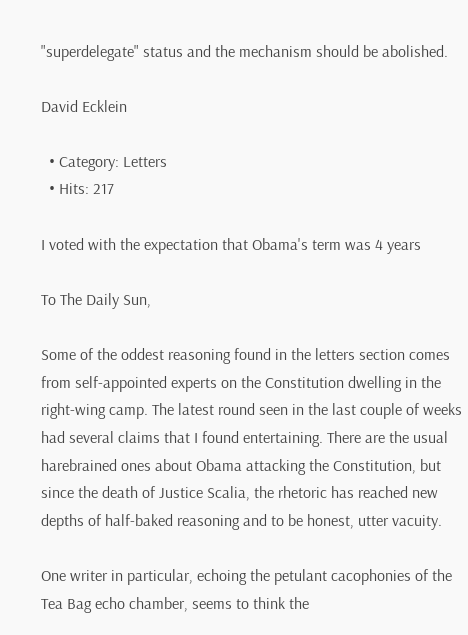"superdelegate" status and the mechanism should be abolished.

David Ecklein

  • Category: Letters
  • Hits: 217

I voted with the expectation that Obama's term was 4 years

To The Daily Sun,

Some of the oddest reasoning found in the letters section comes from self-appointed experts on the Constitution dwelling in the right-wing camp. The latest round seen in the last couple of weeks had several claims that I found entertaining. There are the usual harebrained ones about Obama attacking the Constitution, but since the death of Justice Scalia, the rhetoric has reached new depths of half-baked reasoning and to be honest, utter vacuity.

One writer in particular, echoing the petulant cacophonies of the Tea Bag echo chamber, seems to think the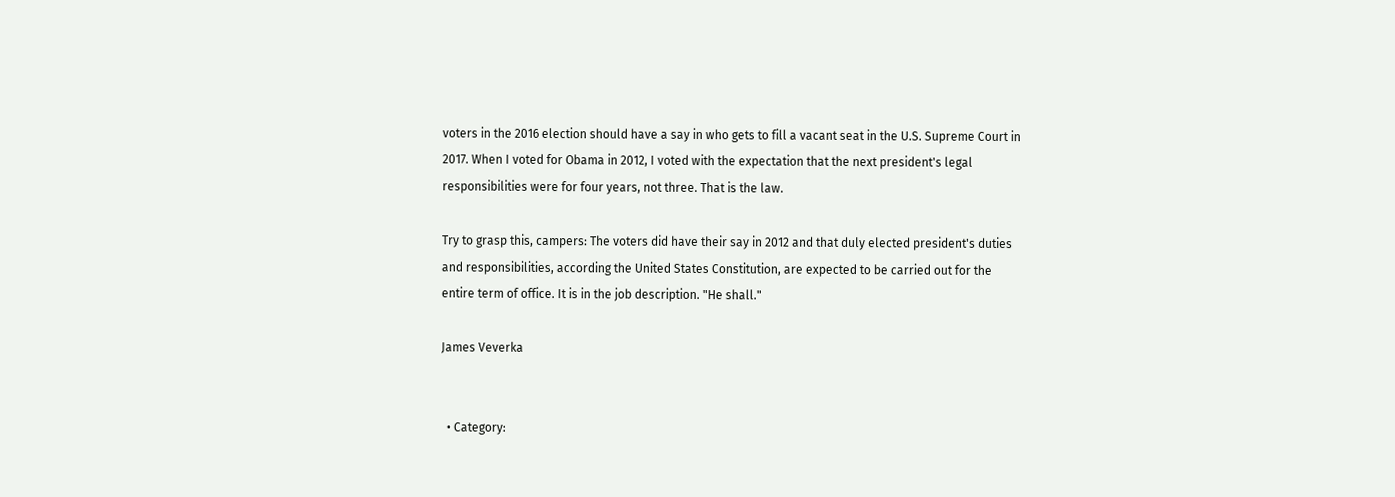voters in the 2016 election should have a say in who gets to fill a vacant seat in the U.S. Supreme Court in 2017. When I voted for Obama in 2012, I voted with the expectation that the next president's legal responsibilities were for four years, not three. That is the law.

Try to grasp this, campers: The voters did have their say in 2012 and that duly elected president's duties and responsibilities, according the United States Constitution, are expected to be carried out for the entire term of office. It is in the job description. "He shall."

James Veverka


  • Category: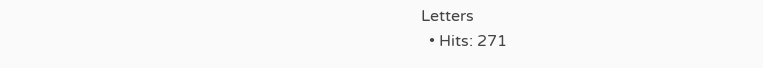Letters
  • Hits: 271